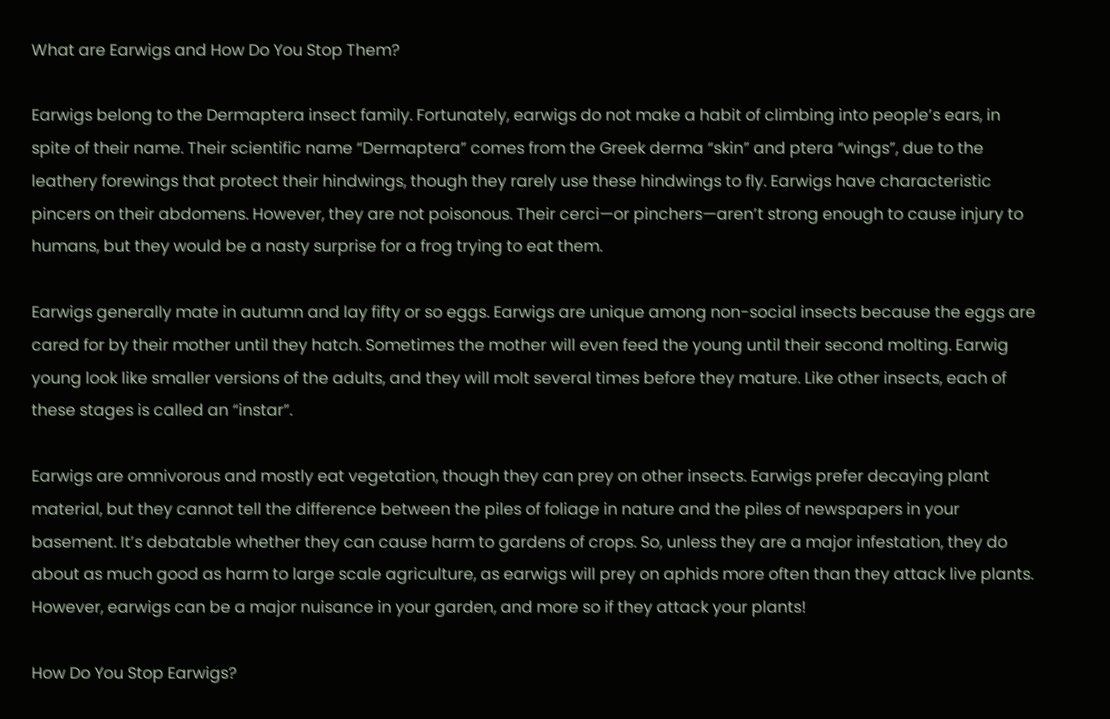What are Earwigs and How Do You Stop Them?

Earwigs belong to the Dermaptera insect family. Fortunately, earwigs do not make a habit of climbing into people’s ears, in spite of their name. Their scientific name “Dermaptera” comes from the Greek derma “skin” and ptera “wings”, due to the leathery forewings that protect their hindwings, though they rarely use these hindwings to fly. Earwigs have characteristic pincers on their abdomens. However, they are not poisonous. Their cerci—or pinchers—aren’t strong enough to cause injury to humans, but they would be a nasty surprise for a frog trying to eat them.

Earwigs generally mate in autumn and lay fifty or so eggs. Earwigs are unique among non-social insects because the eggs are cared for by their mother until they hatch. Sometimes the mother will even feed the young until their second molting. Earwig young look like smaller versions of the adults, and they will molt several times before they mature. Like other insects, each of these stages is called an “instar”.

Earwigs are omnivorous and mostly eat vegetation, though they can prey on other insects. Earwigs prefer decaying plant material, but they cannot tell the difference between the piles of foliage in nature and the piles of newspapers in your basement. It’s debatable whether they can cause harm to gardens of crops. So, unless they are a major infestation, they do about as much good as harm to large scale agriculture, as earwigs will prey on aphids more often than they attack live plants. However, earwigs can be a major nuisance in your garden, and more so if they attack your plants!

How Do You Stop Earwigs?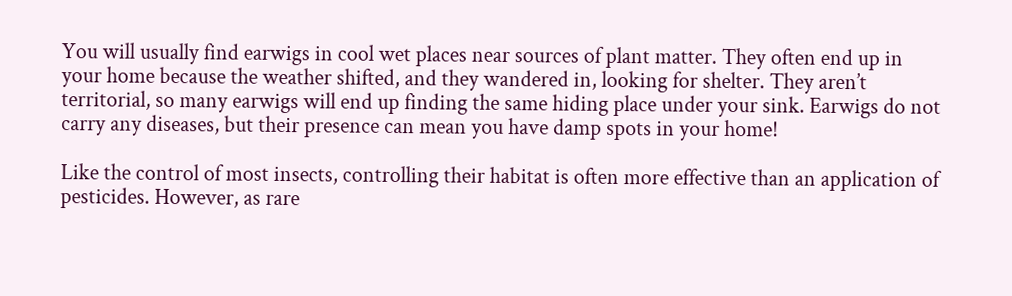You will usually find earwigs in cool wet places near sources of plant matter. They often end up in your home because the weather shifted, and they wandered in, looking for shelter. They aren’t territorial, so many earwigs will end up finding the same hiding place under your sink. Earwigs do not carry any diseases, but their presence can mean you have damp spots in your home!

Like the control of most insects, controlling their habitat is often more effective than an application of pesticides. However, as rare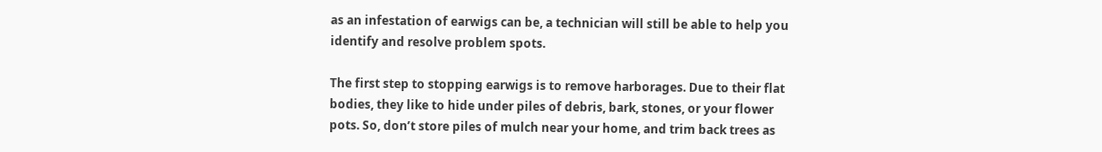as an infestation of earwigs can be, a technician will still be able to help you identify and resolve problem spots.

The first step to stopping earwigs is to remove harborages. Due to their flat bodies, they like to hide under piles of debris, bark, stones, or your flower pots. So, don’t store piles of mulch near your home, and trim back trees as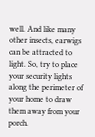well. And like many other insects, earwigs can be attracted to light. So, try to place your security lights along the perimeter of your home to draw them away from your porch.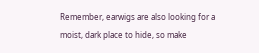Remember, earwigs are also looking for a moist, dark place to hide, so make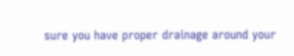sure you have proper drainage around your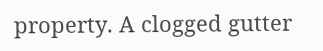property. A clogged gutter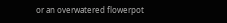or an overwatered flowerpot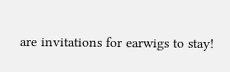are invitations for earwigs to stay!